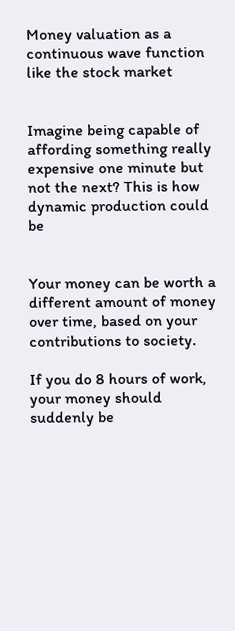Money valuation as a continuous wave function like the stock market


Imagine being capable of affording something really expensive one minute but not the next? This is how dynamic production could be


Your money can be worth a different amount of money over time, based on your contributions to society.

If you do 8 hours of work, your money should suddenly be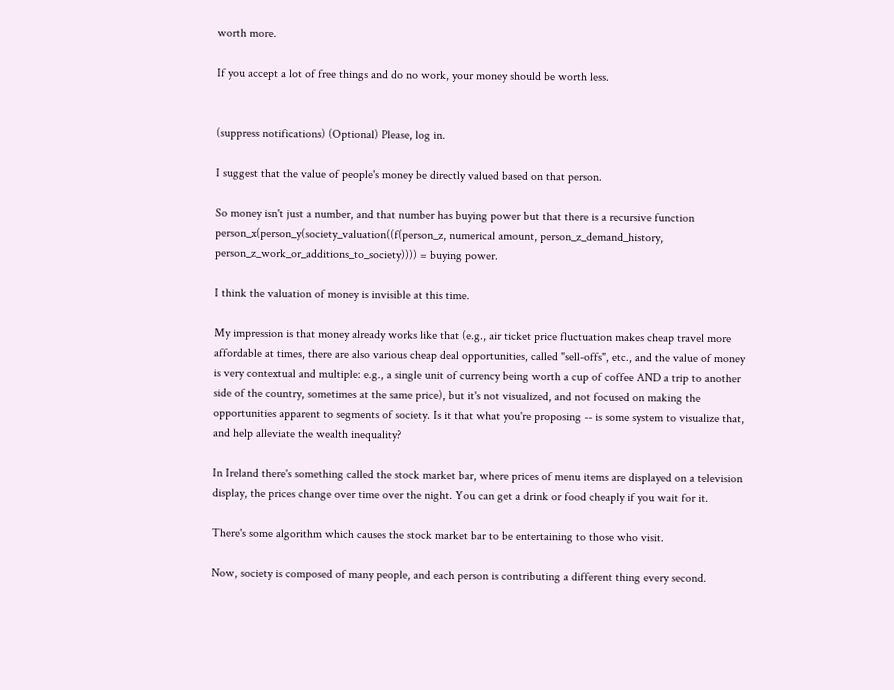worth more.

If you accept a lot of free things and do no work, your money should be worth less.


(suppress notifications) (Optional) Please, log in.

I suggest that the value of people's money be directly valued based on that person.

So money isn't just a number, and that number has buying power but that there is a recursive function person_x(person_y(society_valuation((f(person_z, numerical amount, person_z_demand_history, person_z_work_or_additions_to_society)))) = buying power.

I think the valuation of money is invisible at this time.

My impression is that money already works like that (e.g., air ticket price fluctuation makes cheap travel more affordable at times, there are also various cheap deal opportunities, called "sell-offs", etc., and the value of money is very contextual and multiple: e.g., a single unit of currency being worth a cup of coffee AND a trip to another side of the country, sometimes at the same price), but it's not visualized, and not focused on making the opportunities apparent to segments of society. Is it that what you're proposing -- is some system to visualize that, and help alleviate the wealth inequality?

In Ireland there's something called the stock market bar, where prices of menu items are displayed on a television display, the prices change over time over the night. You can get a drink or food cheaply if you wait for it.

There's some algorithm which causes the stock market bar to be entertaining to those who visit.

Now, society is composed of many people, and each person is contributing a different thing every second.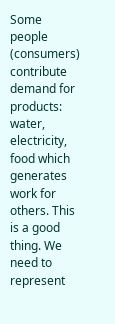Some people (consumers) contribute demand for products: water, electricity, food which generates work for others. This is a good thing. We need to represent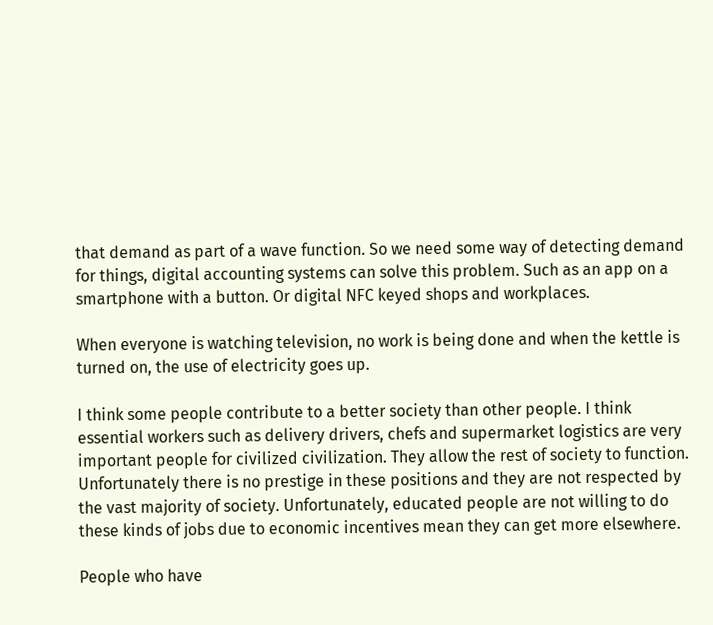that demand as part of a wave function. So we need some way of detecting demand for things, digital accounting systems can solve this problem. Such as an app on a smartphone with a button. Or digital NFC keyed shops and workplaces.

When everyone is watching television, no work is being done and when the kettle is turned on, the use of electricity goes up.

I think some people contribute to a better society than other people. I think essential workers such as delivery drivers, chefs and supermarket logistics are very important people for civilized civilization. They allow the rest of society to function. Unfortunately there is no prestige in these positions and they are not respected by the vast majority of society. Unfortunately, educated people are not willing to do these kinds of jobs due to economic incentives mean they can get more elsewhere.

People who have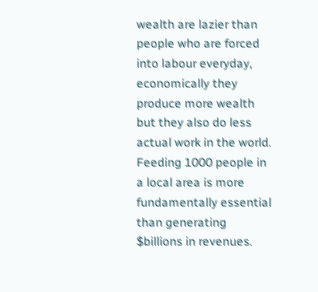wealth are lazier than people who are forced into labour everyday, economically they produce more wealth but they also do less actual work in the world. Feeding 1000 people in a local area is more fundamentally essential than generating $billions in revenues.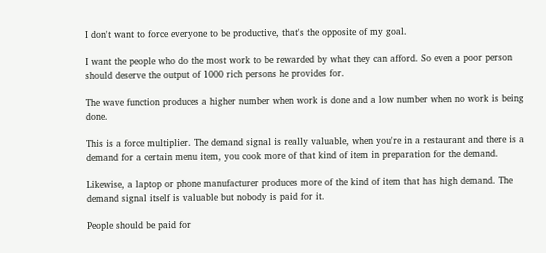I don't want to force everyone to be productive, that's the opposite of my goal.

I want the people who do the most work to be rewarded by what they can afford. So even a poor person should deserve the output of 1000 rich persons he provides for.

The wave function produces a higher number when work is done and a low number when no work is being done.

This is a force multiplier. The demand signal is really valuable, when you're in a restaurant and there is a demand for a certain menu item, you cook more of that kind of item in preparation for the demand.

Likewise, a laptop or phone manufacturer produces more of the kind of item that has high demand. The demand signal itself is valuable but nobody is paid for it.

People should be paid for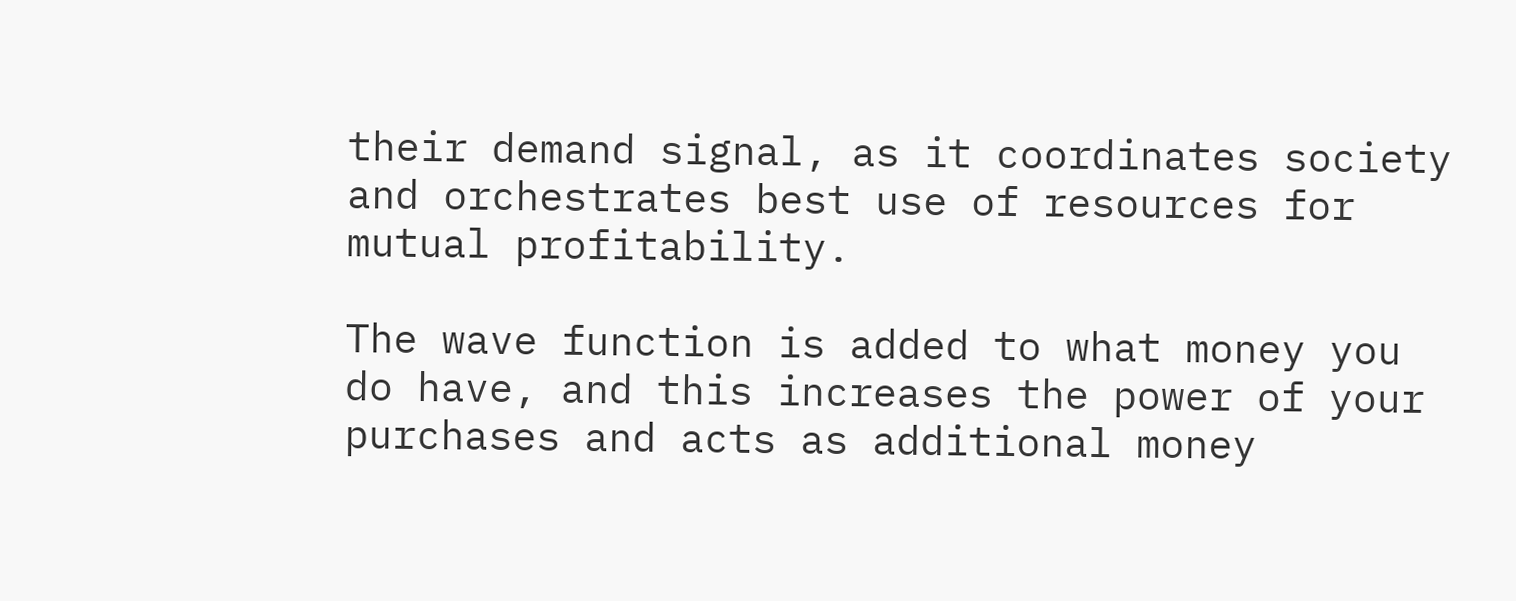their demand signal, as it coordinates society and orchestrates best use of resources for mutual profitability.

The wave function is added to what money you do have, and this increases the power of your purchases and acts as additional money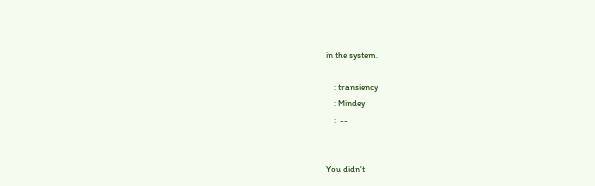in the system.

    : transiency
    : Mindey
    :  --


You didn't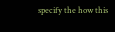specify the how this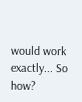would work exactly... So how?